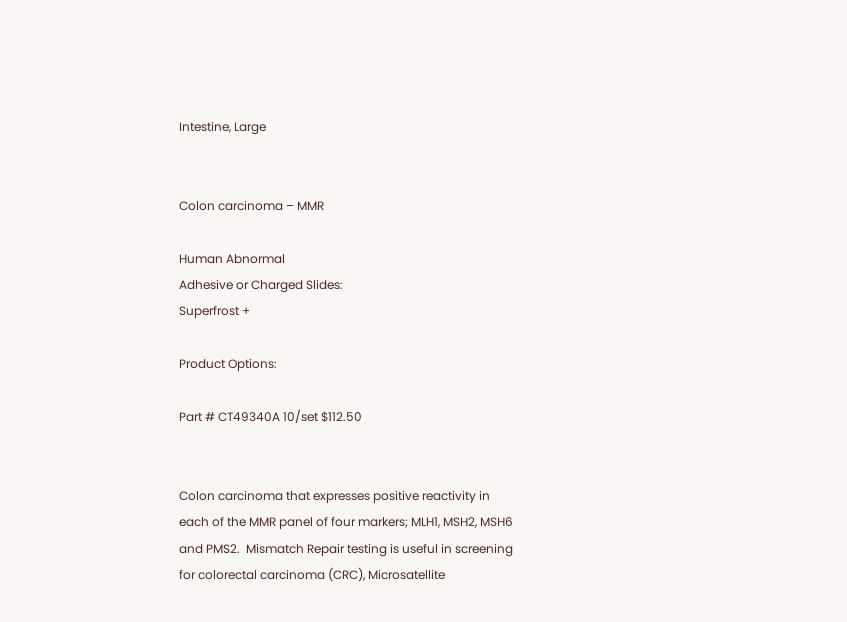Intestine, Large


Colon carcinoma – MMR

Human Abnormal
Adhesive or Charged Slides:
Superfrost +

Product Options:

Part # CT49340A 10/set $112.50


Colon carcinoma that expresses positive reactivity in each of the MMR panel of four markers; MLH1, MSH2, MSH6 and PMS2.  Mismatch Repair testing is useful in screening for colorectal carcinoma (CRC), Microsatellite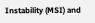Instability (MSI) and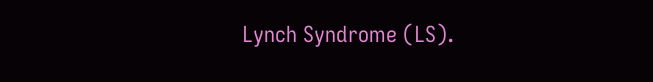Lynch Syndrome (LS).